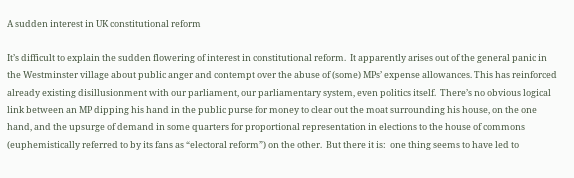A sudden interest in UK constitutional reform

It’s difficult to explain the sudden flowering of interest in constitutional reform.  It apparently arises out of the general panic in the Westminster village about public anger and contempt over the abuse of (some) MPs’ expense allowances. This has reinforced already existing disillusionment with our parliament, our parliamentary system, even politics itself.  There’s no obvious logical link between an MP dipping his hand in the public purse for money to clear out the moat surrounding his house, on the one hand, and the upsurge of demand in some quarters for proportional representation in elections to the house of commons (euphemistically referred to by its fans as “electoral reform”) on the other.  But there it is:  one thing seems to have led to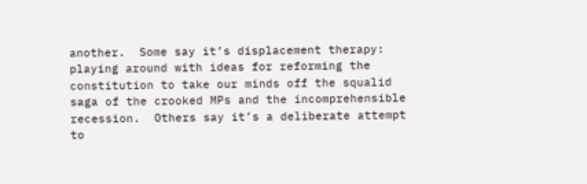another.  Some say it’s displacement therapy: playing around with ideas for reforming the constitution to take our minds off the squalid saga of the crooked MPs and the incomprehensible recession.  Others say it’s a deliberate attempt to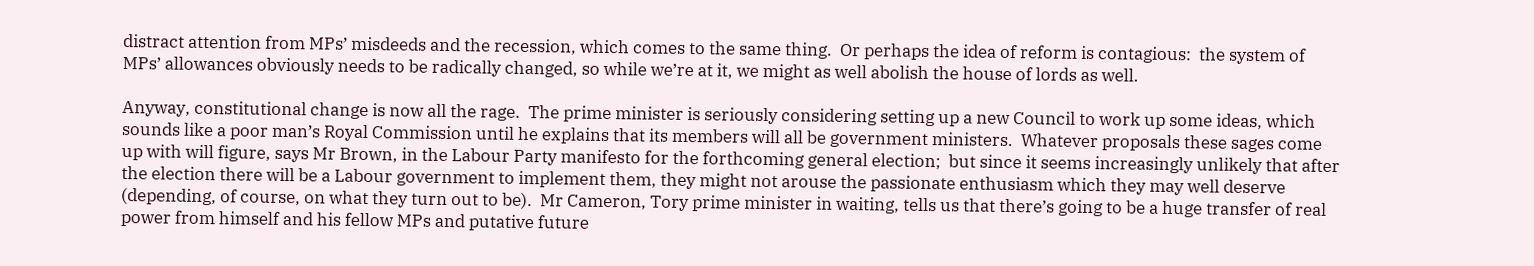distract attention from MPs’ misdeeds and the recession, which comes to the same thing.  Or perhaps the idea of reform is contagious:  the system of MPs’ allowances obviously needs to be radically changed, so while we’re at it, we might as well abolish the house of lords as well.

Anyway, constitutional change is now all the rage.  The prime minister is seriously considering setting up a new Council to work up some ideas, which sounds like a poor man’s Royal Commission until he explains that its members will all be government ministers.  Whatever proposals these sages come up with will figure, says Mr Brown, in the Labour Party manifesto for the forthcoming general election;  but since it seems increasingly unlikely that after the election there will be a Labour government to implement them, they might not arouse the passionate enthusiasm which they may well deserve (depending, of course, on what they turn out to be).  Mr Cameron, Tory prime minister in waiting, tells us that there’s going to be a huge transfer of real power from himself and his fellow MPs and putative future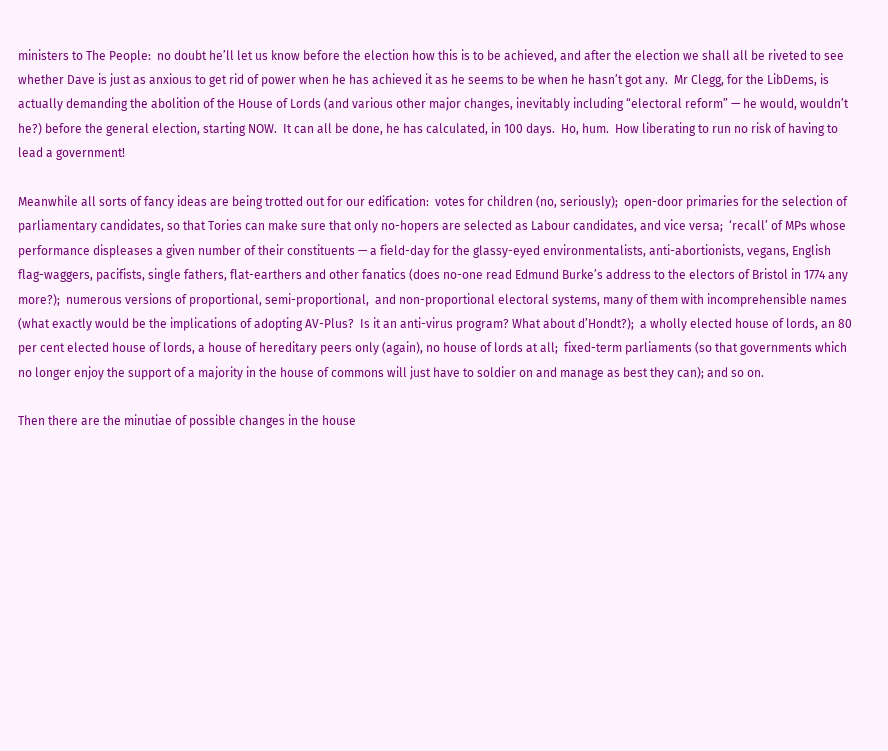ministers to The People:  no doubt he’ll let us know before the election how this is to be achieved, and after the election we shall all be riveted to see whether Dave is just as anxious to get rid of power when he has achieved it as he seems to be when he hasn’t got any.  Mr Clegg, for the LibDems, is actually demanding the abolition of the House of Lords (and various other major changes, inevitably including “electoral reform” — he would, wouldn’t he?) before the general election, starting NOW.  It can all be done, he has calculated, in 100 days.  Ho, hum.  How liberating to run no risk of having to lead a government!

Meanwhile all sorts of fancy ideas are being trotted out for our edification:  votes for children (no, seriously);  open-door primaries for the selection of parliamentary candidates, so that Tories can make sure that only no-hopers are selected as Labour candidates, and vice versa;  ‘recall’ of MPs whose performance displeases a given number of their constituents — a field-day for the glassy-eyed environmentalists, anti-abortionists, vegans, English flag-waggers, pacifists, single fathers, flat-earthers and other fanatics (does no-one read Edmund Burke’s address to the electors of Bristol in 1774 any more?);  numerous versions of proportional, semi-proportional,  and non-proportional electoral systems, many of them with incomprehensible names (what exactly would be the implications of adopting AV-Plus?  Is it an anti-virus program? What about d’Hondt?);  a wholly elected house of lords, an 80 per cent elected house of lords, a house of hereditary peers only (again), no house of lords at all;  fixed-term parliaments (so that governments which no longer enjoy the support of a majority in the house of commons will just have to soldier on and manage as best they can); and so on.

Then there are the minutiae of possible changes in the house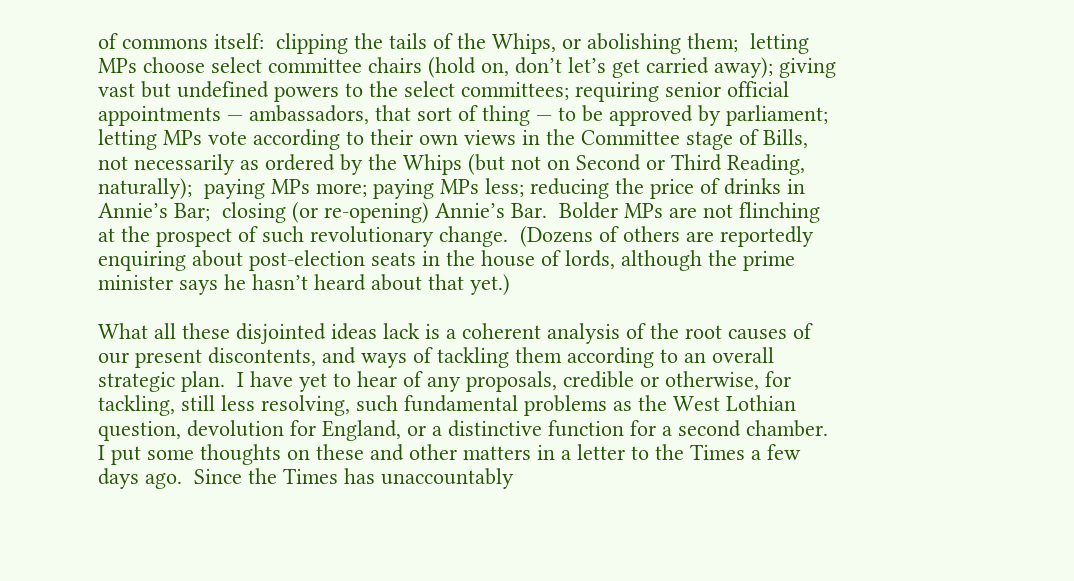of commons itself:  clipping the tails of the Whips, or abolishing them;  letting MPs choose select committee chairs (hold on, don’t let’s get carried away); giving vast but undefined powers to the select committees; requiring senior official appointments — ambassadors, that sort of thing — to be approved by parliament;  letting MPs vote according to their own views in the Committee stage of Bills, not necessarily as ordered by the Whips (but not on Second or Third Reading, naturally);  paying MPs more; paying MPs less; reducing the price of drinks in Annie’s Bar;  closing (or re-opening) Annie’s Bar.  Bolder MPs are not flinching at the prospect of such revolutionary change.  (Dozens of others are reportedly enquiring about post-election seats in the house of lords, although the prime minister says he hasn’t heard about that yet.)

What all these disjointed ideas lack is a coherent analysis of the root causes of our present discontents, and ways of tackling them according to an overall strategic plan.  I have yet to hear of any proposals, credible or otherwise, for tackling, still less resolving, such fundamental problems as the West Lothian question, devolution for England, or a distinctive function for a second chamber.  I put some thoughts on these and other matters in a letter to the Times a few days ago.  Since the Times has unaccountably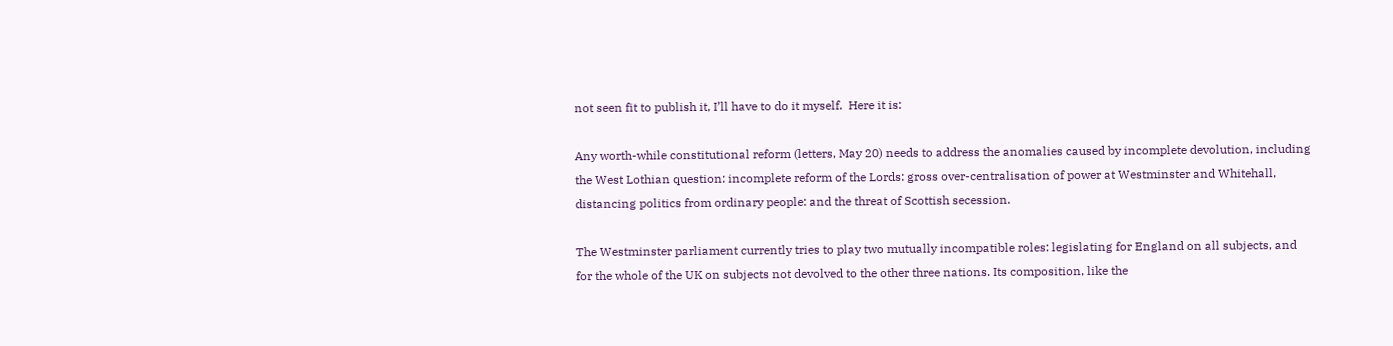not seen fit to publish it, I’ll have to do it myself.  Here it is:

Any worth-while constitutional reform (letters, May 20) needs to address the anomalies caused by incomplete devolution, including the West Lothian question: incomplete reform of the Lords: gross over-centralisation of power at Westminster and Whitehall, distancing politics from ordinary people: and the threat of Scottish secession.

The Westminster parliament currently tries to play two mutually incompatible roles: legislating for England on all subjects, and for the whole of the UK on subjects not devolved to the other three nations. Its composition, like the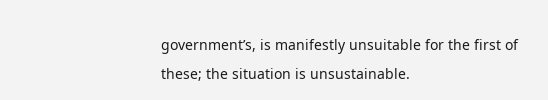government’s, is manifestly unsuitable for the first of these; the situation is unsustainable.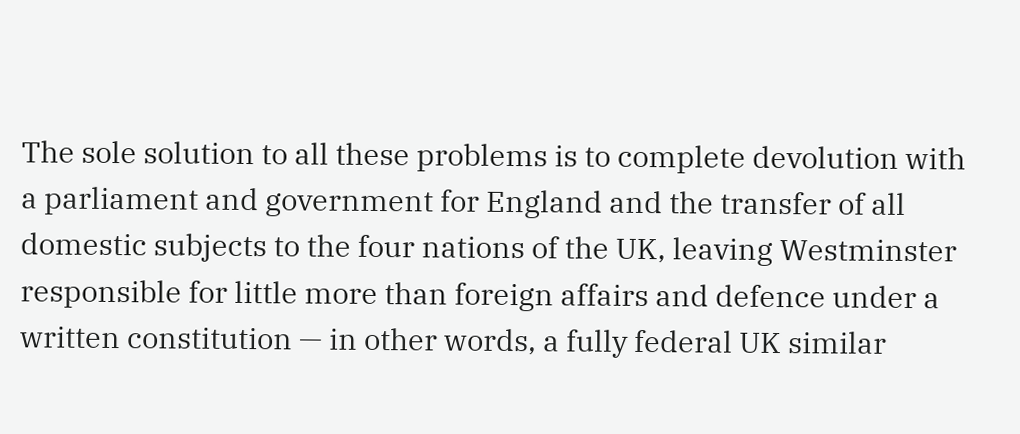The sole solution to all these problems is to complete devolution with a parliament and government for England and the transfer of all domestic subjects to the four nations of the UK, leaving Westminster responsible for little more than foreign affairs and defence under a written constitution — in other words, a fully federal UK similar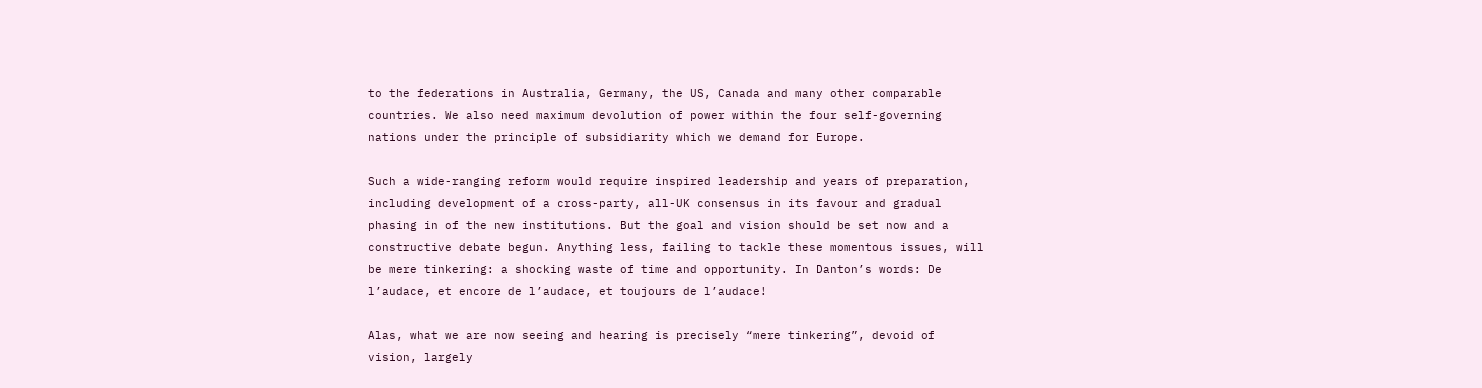to the federations in Australia, Germany, the US, Canada and many other comparable countries. We also need maximum devolution of power within the four self-governing nations under the principle of subsidiarity which we demand for Europe.

Such a wide-ranging reform would require inspired leadership and years of preparation, including development of a cross-party, all-UK consensus in its favour and gradual phasing in of the new institutions. But the goal and vision should be set now and a constructive debate begun. Anything less, failing to tackle these momentous issues, will be mere tinkering: a shocking waste of time and opportunity. In Danton’s words: De l’audace, et encore de l’audace, et toujours de l’audace!

Alas, what we are now seeing and hearing is precisely “mere tinkering”, devoid of vision, largely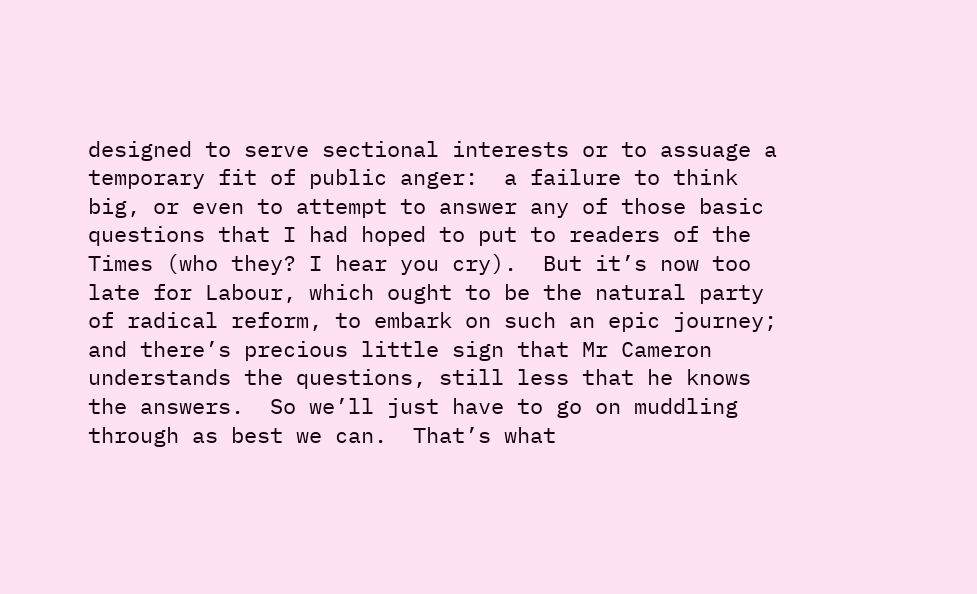designed to serve sectional interests or to assuage a temporary fit of public anger:  a failure to think big, or even to attempt to answer any of those basic questions that I had hoped to put to readers of the Times (who they? I hear you cry).  But it’s now too late for Labour, which ought to be the natural party of radical reform, to embark on such an epic journey;  and there’s precious little sign that Mr Cameron understands the questions, still less that he knows the answers.  So we’ll just have to go on muddling through as best we can.  That’s what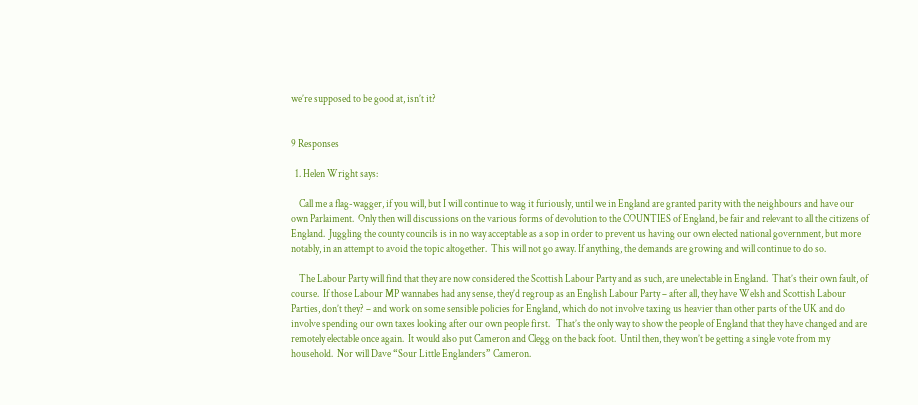we’re supposed to be good at, isn’t it?


9 Responses

  1. Helen Wright says:

    Call me a flag-wagger, if you will, but I will continue to wag it furiously, until we in England are granted parity with the neighbours and have our own Parlaiment.  Only then will discussions on the various forms of devolution to the COUNTIES of England, be fair and relevant to all the citizens of England.  Juggling the county councils is in no way acceptable as a sop in order to prevent us having our own elected national government, but more notably, in an attempt to avoid the topic altogether.  This will not go away. If anything, the demands are growing and will continue to do so.

    The Labour Party will find that they are now considered the Scottish Labour Party and as such, are unelectable in England.  That’s their own fault, of course.  If those Labour MP wannabes had any sense, they’d regroup as an English Labour Party – after all, they have Welsh and Scottish Labour Parties, don’t they? – and work on some sensible policies for England, which do not involve taxing us heavier than other parts of the UK and do involve spending our own taxes looking after our own people first.   That’s the only way to show the people of England that they have changed and are remotely electable once again.  It would also put Cameron and Clegg on the back foot.  Until then, they won’t be getting a single vote from my household.  Nor will Dave “Sour Little Englanders” Cameron.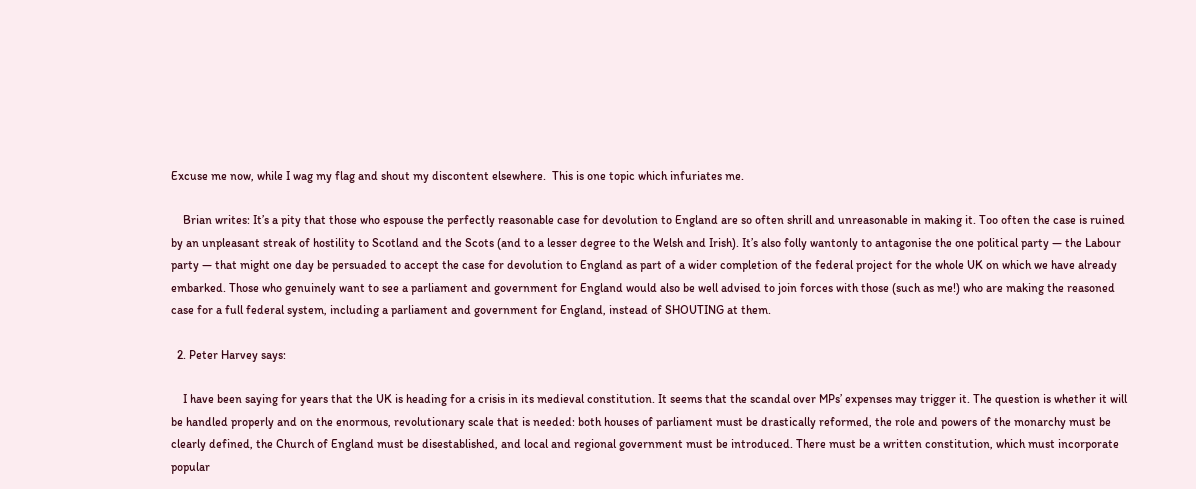Excuse me now, while I wag my flag and shout my discontent elsewhere.  This is one topic which infuriates me.

    Brian writes: It’s a pity that those who espouse the perfectly reasonable case for devolution to England are so often shrill and unreasonable in making it. Too often the case is ruined by an unpleasant streak of hostility to Scotland and the Scots (and to a lesser degree to the Welsh and Irish). It’s also folly wantonly to antagonise the one political party — the Labour party — that might one day be persuaded to accept the case for devolution to England as part of a wider completion of the federal project for the whole UK on which we have already embarked. Those who genuinely want to see a parliament and government for England would also be well advised to join forces with those (such as me!) who are making the reasoned case for a full federal system, including a parliament and government for England, instead of SHOUTING at them.

  2. Peter Harvey says:

    I have been saying for years that the UK is heading for a crisis in its medieval constitution. It seems that the scandal over MPs’ expenses may trigger it. The question is whether it will be handled properly and on the enormous, revolutionary scale that is needed: both houses of parliament must be drastically reformed, the role and powers of the monarchy must be clearly defined, the Church of England must be disestablished, and local and regional government must be introduced. There must be a written constitution, which must incorporate popular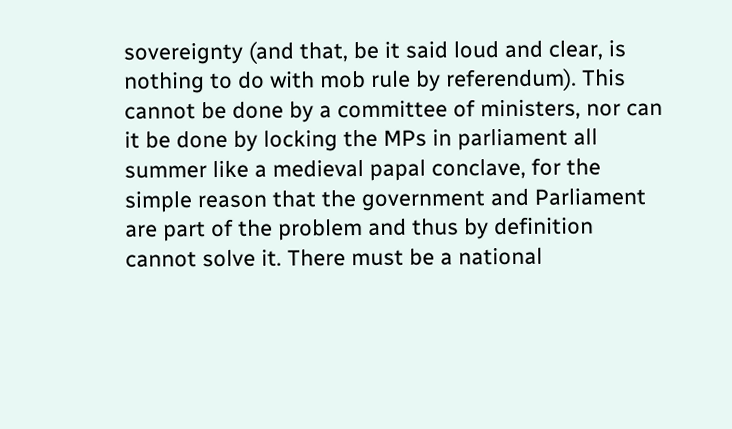sovereignty (and that, be it said loud and clear, is nothing to do with mob rule by referendum). This cannot be done by a committee of ministers, nor can it be done by locking the MPs in parliament all summer like a medieval papal conclave, for the simple reason that the government and Parliament are part of the problem and thus by definition cannot solve it. There must be a national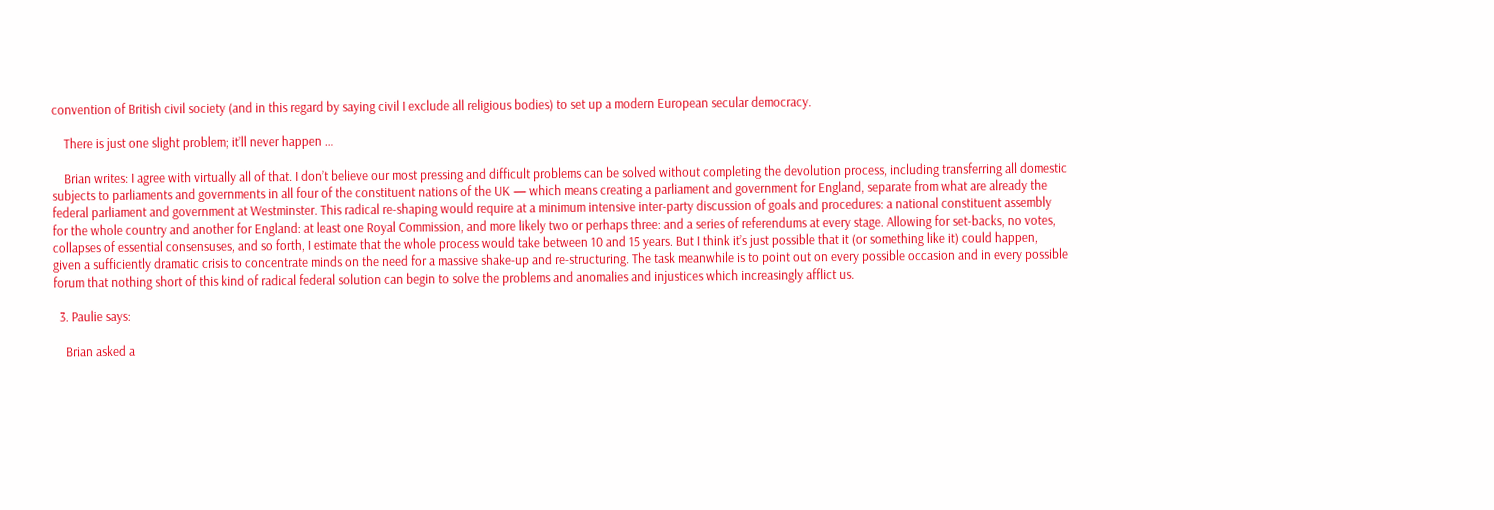convention of British civil society (and in this regard by saying civil I exclude all religious bodies) to set up a modern European secular democracy.

    There is just one slight problem; it’ll never happen …

    Brian writes: I agree with virtually all of that. I don’t believe our most pressing and difficult problems can be solved without completing the devolution process, including transferring all domestic subjects to parliaments and governments in all four of the constituent nations of the UK — which means creating a parliament and government for England, separate from what are already the federal parliament and government at Westminster. This radical re-shaping would require at a minimum intensive inter-party discussion of goals and procedures: a national constituent assembly for the whole country and another for England: at least one Royal Commission, and more likely two or perhaps three: and a series of referendums at every stage. Allowing for set-backs, no votes, collapses of essential consensuses, and so forth, I estimate that the whole process would take between 10 and 15 years. But I think it’s just possible that it (or something like it) could happen, given a sufficiently dramatic crisis to concentrate minds on the need for a massive shake-up and re-structuring. The task meanwhile is to point out on every possible occasion and in every possible forum that nothing short of this kind of radical federal solution can begin to solve the problems and anomalies and injustices which increasingly afflict us.

  3. Paulie says:

    Brian asked a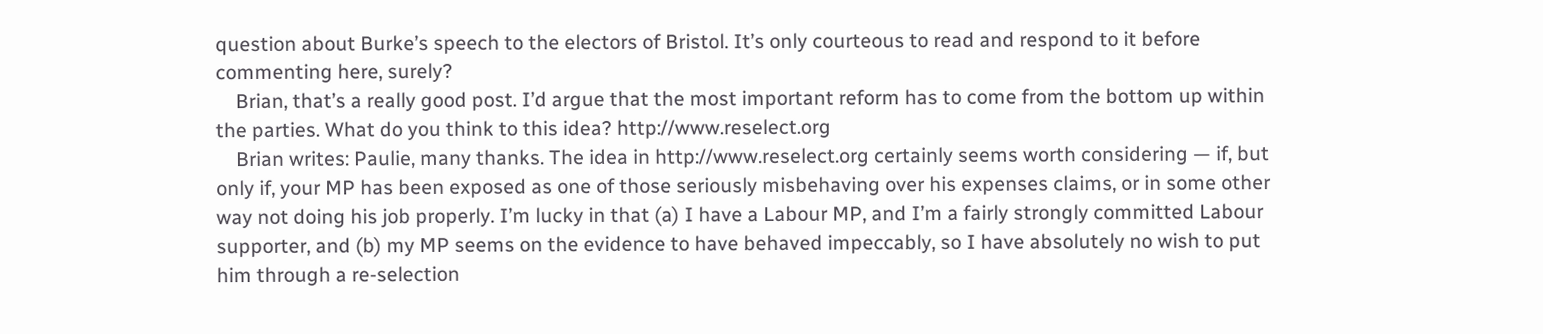question about Burke’s speech to the electors of Bristol. It’s only courteous to read and respond to it before commenting here, surely?
    Brian, that’s a really good post. I’d argue that the most important reform has to come from the bottom up within the parties. What do you think to this idea? http://www.reselect.org
    Brian writes: Paulie, many thanks. The idea in http://www.reselect.org certainly seems worth considering — if, but only if, your MP has been exposed as one of those seriously misbehaving over his expenses claims, or in some other way not doing his job properly. I’m lucky in that (a) I have a Labour MP, and I’m a fairly strongly committed Labour supporter, and (b) my MP seems on the evidence to have behaved impeccably, so I have absolutely no wish to put him through a re-selection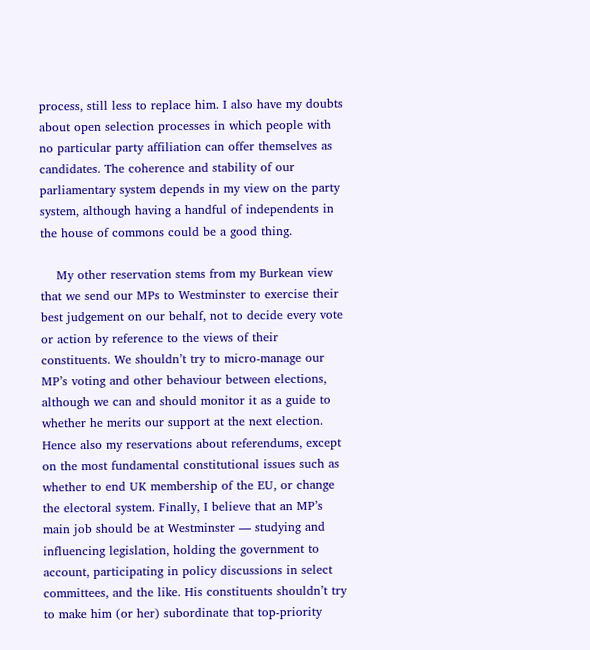process, still less to replace him. I also have my doubts about open selection processes in which people with no particular party affiliation can offer themselves as candidates. The coherence and stability of our parliamentary system depends in my view on the party system, although having a handful of independents in the house of commons could be a good thing.

    My other reservation stems from my Burkean view that we send our MPs to Westminster to exercise their best judgement on our behalf, not to decide every vote or action by reference to the views of their constituents. We shouldn’t try to micro-manage our MP’s voting and other behaviour between elections, although we can and should monitor it as a guide to whether he merits our support at the next election. Hence also my reservations about referendums, except on the most fundamental constitutional issues such as whether to end UK membership of the EU, or change the electoral system. Finally, I believe that an MP’s main job should be at Westminster — studying and influencing legislation, holding the government to account, participating in policy discussions in select committees, and the like. His constituents shouldn’t try to make him (or her) subordinate that top-priority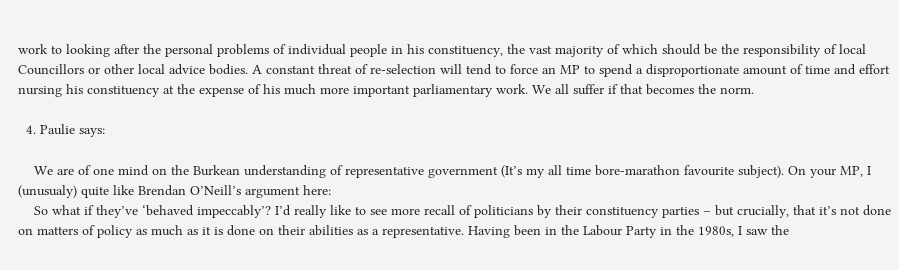work to looking after the personal problems of individual people in his constituency, the vast majority of which should be the responsibility of local Councillors or other local advice bodies. A constant threat of re-selection will tend to force an MP to spend a disproportionate amount of time and effort nursing his constituency at the expense of his much more important parliamentary work. We all suffer if that becomes the norm.

  4. Paulie says:

    We are of one mind on the Burkean understanding of representative government (It’s my all time bore-marathon favourite subject). On your MP, I (unusualy) quite like Brendan O’Neill’s argument here:
    So what if they’ve ‘behaved impeccably’? I’d really like to see more recall of politicians by their constituency parties – but crucially, that it’s not done on matters of policy as much as it is done on their abilities as a representative. Having been in the Labour Party in the 1980s, I saw the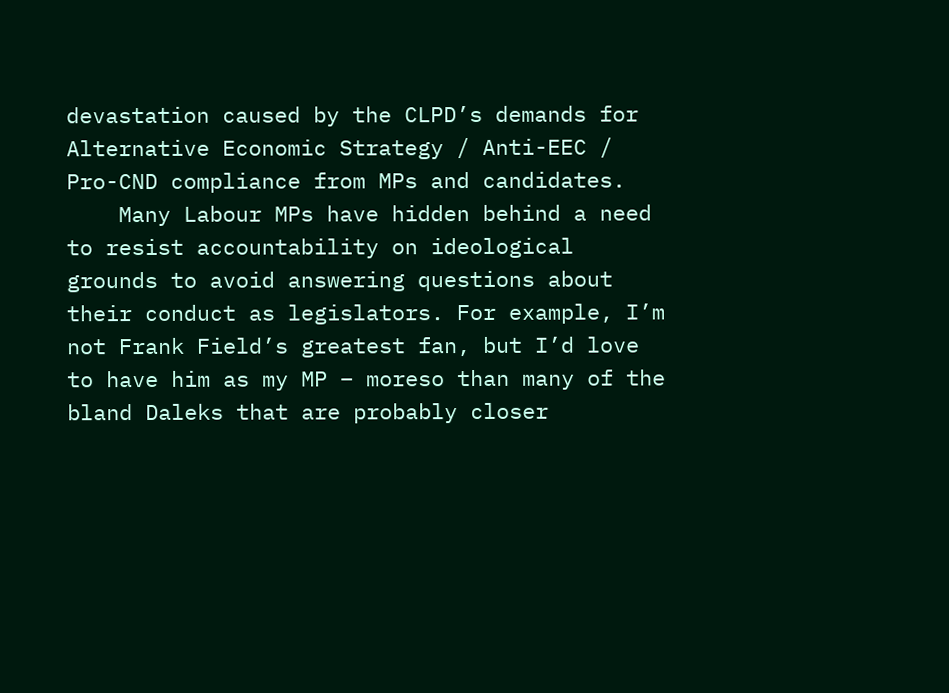devastation caused by the CLPD’s demands for Alternative Economic Strategy / Anti-EEC / Pro-CND compliance from MPs and candidates.
    Many Labour MPs have hidden behind a need to resist accountability on ideological grounds to avoid answering questions about their conduct as legislators. For example, I’m not Frank Field’s greatest fan, but I’d love to have him as my MP – moreso than many of the bland Daleks that are probably closer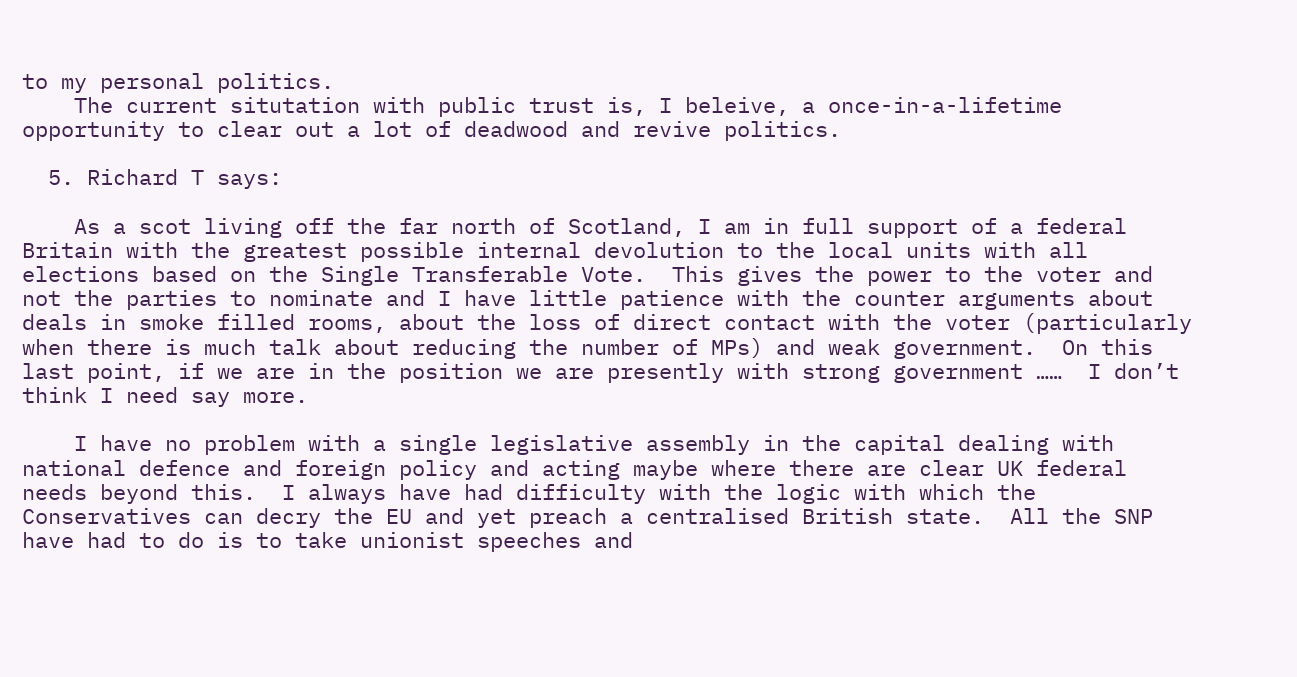to my personal politics.
    The current situtation with public trust is, I beleive, a once-in-a-lifetime opportunity to clear out a lot of deadwood and revive politics.

  5. Richard T says:

    As a scot living off the far north of Scotland, I am in full support of a federal Britain with the greatest possible internal devolution to the local units with all elections based on the Single Transferable Vote.  This gives the power to the voter and not the parties to nominate and I have little patience with the counter arguments about deals in smoke filled rooms, about the loss of direct contact with the voter (particularly when there is much talk about reducing the number of MPs) and weak government.  On this last point, if we are in the position we are presently with strong government ……  I don’t think I need say more.

    I have no problem with a single legislative assembly in the capital dealing with national defence and foreign policy and acting maybe where there are clear UK federal needs beyond this.  I always have had difficulty with the logic with which the Conservatives can decry the EU and yet preach a centralised British state.  All the SNP have had to do is to take unionist speeches and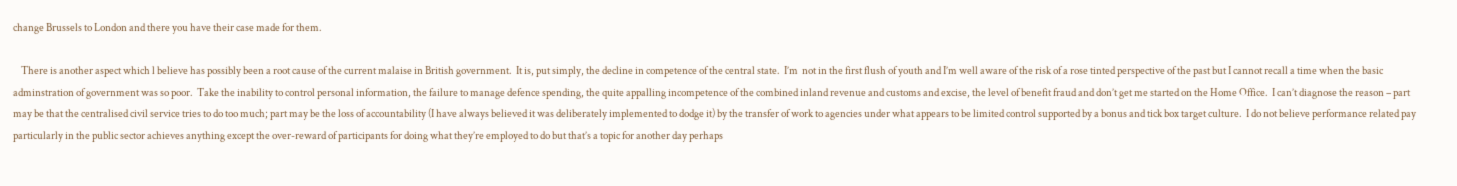change Brussels to London and there you have their case made for them.

    There is another aspect which l believe has possibly been a root cause of the current malaise in British government.  It is, put simply, the decline in competence of the central state.  I’m  not in the first flush of youth and I’m well aware of the risk of a rose tinted perspective of the past but I cannot recall a time when the basic adminstration of government was so poor.  Take the inability to control personal information, the failure to manage defence spending, the quite appalling incompetence of the combined inland revenue and customs and excise, the level of benefit fraud and don’t get me started on the Home Office.  I can’t diagnose the reason – part may be that the centralised civil service tries to do too much; part may be the loss of accountability (I have always believed it was deliberately implemented to dodge it) by the transfer of work to agencies under what appears to be limited control supported by a bonus and tick box target culture.  I do not believe performance related pay particularly in the public sector achieves anything except the over-reward of participants for doing what they’re employed to do but that’s a topic for another day perhaps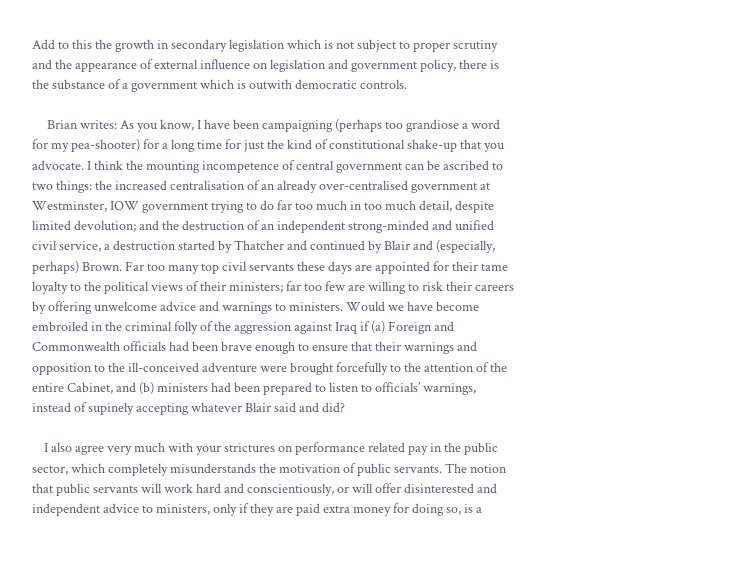Add to this the growth in secondary legislation which is not subject to proper scrutiny and the appearance of external influence on legislation and government policy, there is the substance of a government which is outwith democratic controls.

     Brian writes: As you know, I have been campaigning (perhaps too grandiose a word for my pea-shooter) for a long time for just the kind of constitutional shake-up that you advocate. I think the mounting incompetence of central government can be ascribed to two things: the increased centralisation of an already over-centralised government at Westminster, IOW government trying to do far too much in too much detail, despite limited devolution; and the destruction of an independent strong-minded and unified civil service, a destruction started by Thatcher and continued by Blair and (especially, perhaps) Brown. Far too many top civil servants these days are appointed for their tame loyalty to the political views of their ministers; far too few are willing to risk their careers by offering unwelcome advice and warnings to ministers. Would we have become embroiled in the criminal folly of the aggression against Iraq if (a) Foreign and Commonwealth officials had been brave enough to ensure that their warnings and opposition to the ill-conceived adventure were brought forcefully to the attention of the entire Cabinet, and (b) ministers had been prepared to listen to officials’ warnings, instead of supinely accepting whatever Blair said and did?

    I also agree very much with your strictures on performance related pay in the public sector, which completely misunderstands the motivation of public servants. The notion that public servants will work hard and conscientiously, or will offer disinterested and independent advice to ministers, only if they are paid extra money for doing so, is a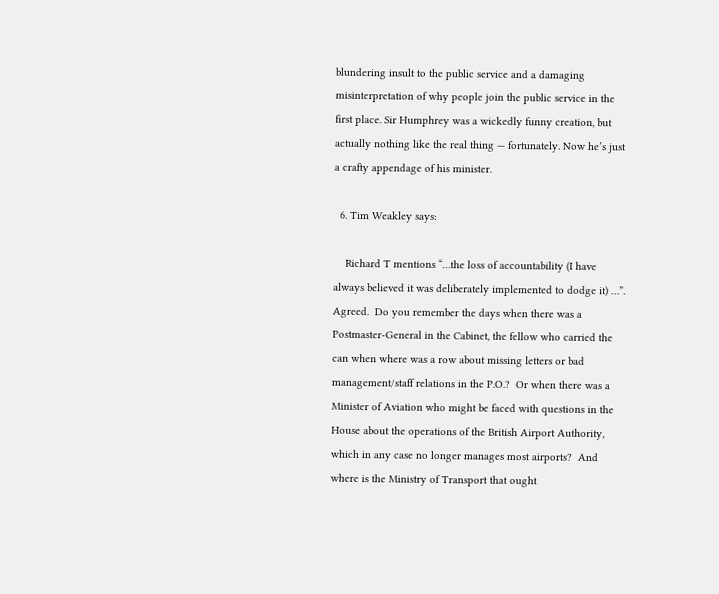blundering insult to the public service and a damaging misinterpretation of why people join the public service in the first place. Sir Humphrey was a wickedly funny creation, but actually nothing like the real thing — fortunately. Now he’s just a crafty appendage of his minister.

  6. Tim Weakley says:

    Richard T mentions “…the loss of accountability (I have always believed it was deliberately implemented to dodge it) …”.  Agreed.  Do you remember the days when there was a Postmaster-General in the Cabinet, the fellow who carried the can when where was a row about missing letters or bad management/staff relations in the P.O.?  Or when there was a Minister of Aviation who might be faced with questions in the House about the operations of the British Airport Authority, which in any case no longer manages most airports?  And where is the Ministry of Transport that ought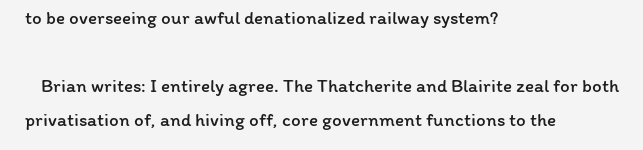to be overseeing our awful denationalized railway system?

    Brian writes: I entirely agree. The Thatcherite and Blairite zeal for both privatisation of, and hiving off, core government functions to the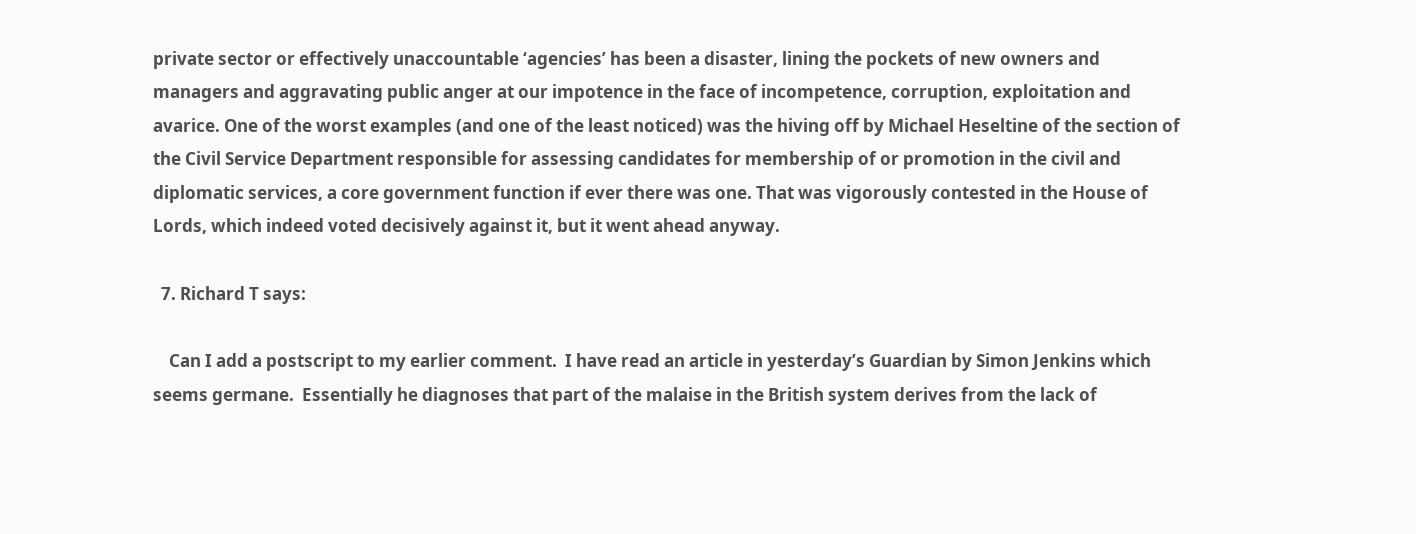private sector or effectively unaccountable ‘agencies’ has been a disaster, lining the pockets of new owners and managers and aggravating public anger at our impotence in the face of incompetence, corruption, exploitation and avarice. One of the worst examples (and one of the least noticed) was the hiving off by Michael Heseltine of the section of the Civil Service Department responsible for assessing candidates for membership of or promotion in the civil and diplomatic services, a core government function if ever there was one. That was vigorously contested in the House of Lords, which indeed voted decisively against it, but it went ahead anyway.

  7. Richard T says:

    Can I add a postscript to my earlier comment.  I have read an article in yesterday’s Guardian by Simon Jenkins which seems germane.  Essentially he diagnoses that part of the malaise in the British system derives from the lack of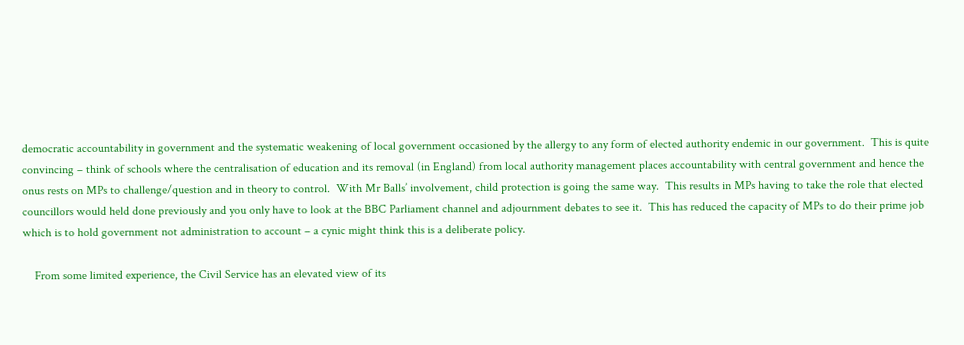democratic accountability in government and the systematic weakening of local government occasioned by the allergy to any form of elected authority endemic in our government.  This is quite convincing – think of schools where the centralisation of education and its removal (in England) from local authority management places accountability with central government and hence the onus rests on MPs to challenge/question and in theory to control.  With Mr Balls’ involvement, child protection is going the same way.  This results in MPs having to take the role that elected councillors would held done previously and you only have to look at the BBC Parliament channel and adjournment debates to see it.  This has reduced the capacity of MPs to do their prime job which is to hold government not administration to account – a cynic might think this is a deliberate policy.

    From some limited experience, the Civil Service has an elevated view of its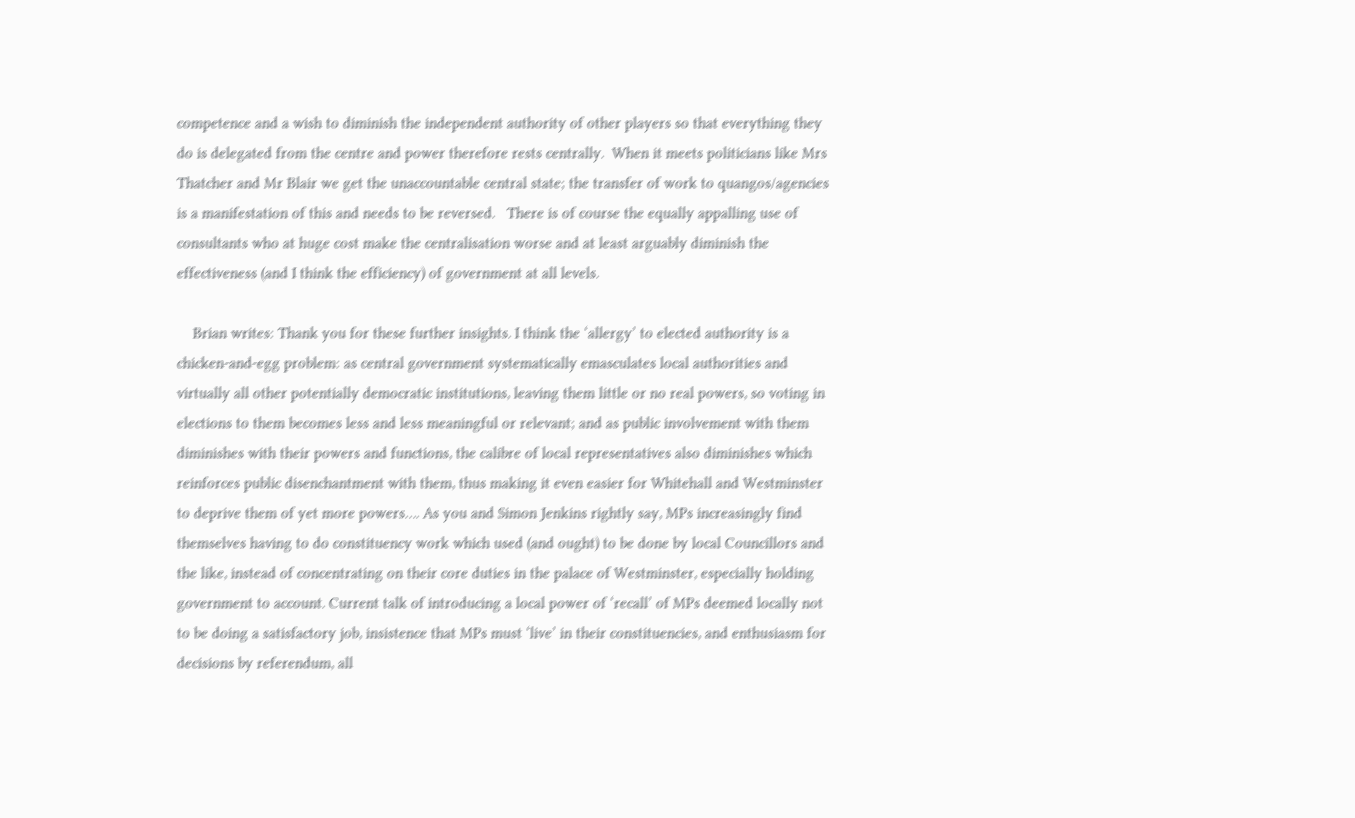competence and a wish to diminish the independent authority of other players so that everything they do is delegated from the centre and power therefore rests centrally.  When it meets politicians like Mrs Thatcher and Mr Blair we get the unaccountable central state; the transfer of work to quangos/agencies is a manifestation of this and needs to be reversed.   There is of course the equally appalling use of consultants who at huge cost make the centralisation worse and at least arguably diminish the effectiveness (and I think the efficiency) of government at all levels.

    Brian writes: Thank you for these further insights. I think the ‘allergy’ to elected authority is a chicken-and-egg problem: as central government systematically emasculates local authorities and virtually all other potentially democratic institutions, leaving them little or no real powers, so voting in elections to them becomes less and less meaningful or relevant; and as public involvement with them diminishes with their powers and functions, the calibre of local representatives also diminishes which reinforces public disenchantment with them, thus making it even easier for Whitehall and Westminster to deprive them of yet more powers…. As you and Simon Jenkins rightly say, MPs increasingly find themselves having to do constituency work which used (and ought) to be done by local Councillors and the like, instead of concentrating on their core duties in the palace of Westminster, especially holding government to account. Current talk of introducing a local power of ‘recall’ of MPs deemed locally not to be doing a satisfactory job, insistence that MPs must ‘live’ in their constituencies, and enthusiasm for decisions by referendum, all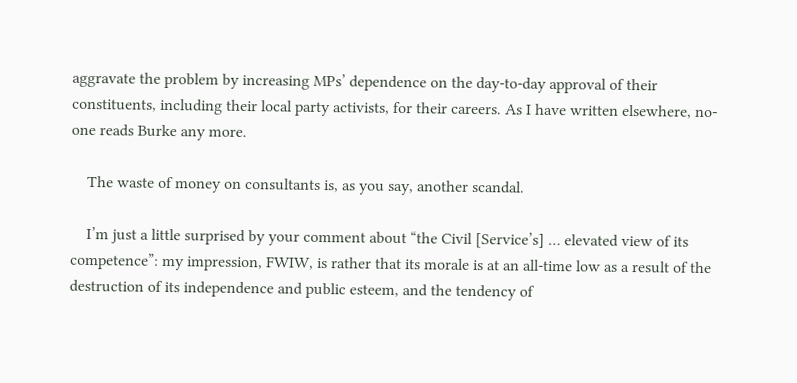aggravate the problem by increasing MPs’ dependence on the day-to-day approval of their constituents, including their local party activists, for their careers. As I have written elsewhere, no-one reads Burke any more.

    The waste of money on consultants is, as you say, another scandal.

    I’m just a little surprised by your comment about “the Civil [Service’s] … elevated view of its competence”: my impression, FWIW, is rather that its morale is at an all-time low as a result of the destruction of its independence and public esteem, and the tendency of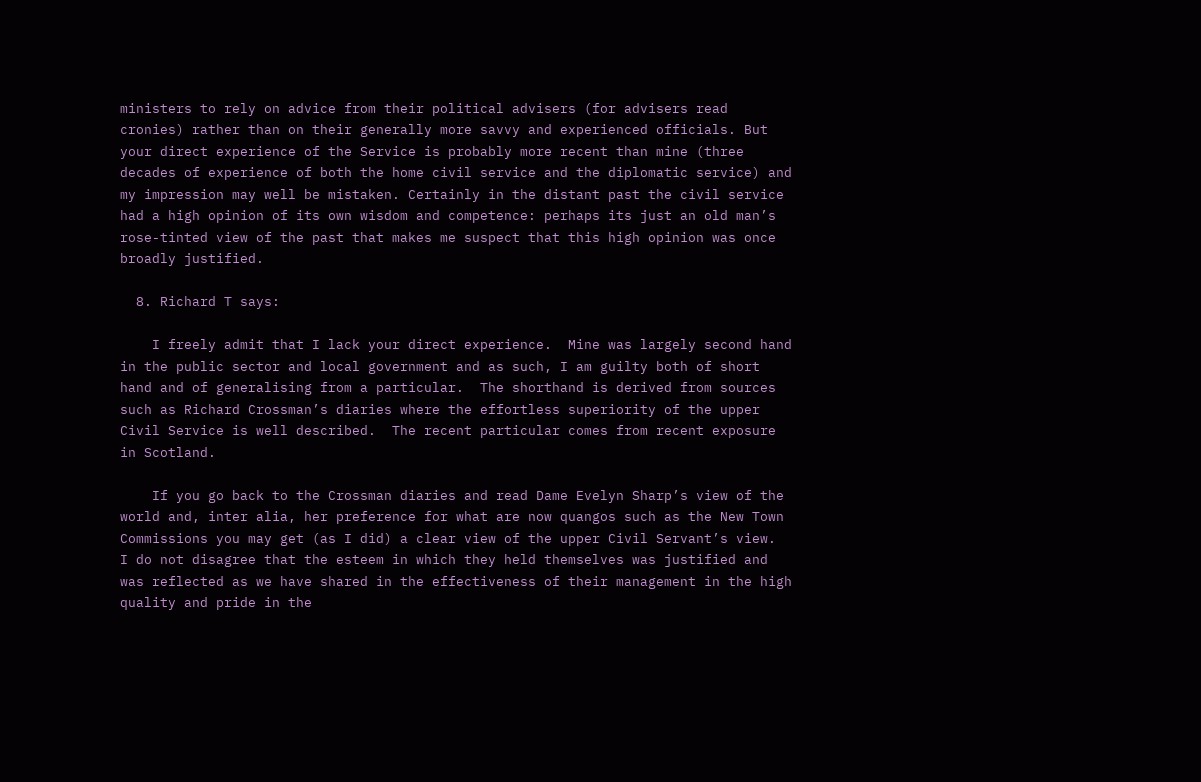ministers to rely on advice from their political advisers (for advisers read cronies) rather than on their generally more savvy and experienced officials. But your direct experience of the Service is probably more recent than mine (three decades of experience of both the home civil service and the diplomatic service) and my impression may well be mistaken. Certainly in the distant past the civil service had a high opinion of its own wisdom and competence: perhaps its just an old man’s rose-tinted view of the past that makes me suspect that this high opinion was once broadly justified.

  8. Richard T says:

    I freely admit that I lack your direct experience.  Mine was largely second hand in the public sector and local government and as such, I am guilty both of short hand and of generalising from a particular.  The shorthand is derived from sources such as Richard Crossman’s diaries where the effortless superiority of the upper Civil Service is well described.  The recent particular comes from recent exposure in Scotland.

    If you go back to the Crossman diaries and read Dame Evelyn Sharp’s view of the world and, inter alia, her preference for what are now quangos such as the New Town Commissions you may get (as I did) a clear view of the upper Civil Servant’s view.  I do not disagree that the esteem in which they held themselves was justified and was reflected as we have shared in the effectiveness of their management in the high quality and pride in the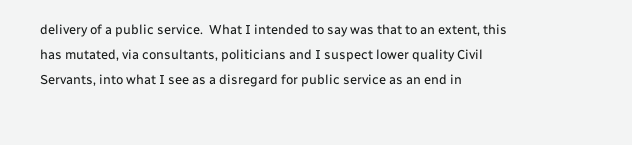delivery of a public service.  What I intended to say was that to an extent, this has mutated, via consultants, politicians and I suspect lower quality Civil Servants, into what I see as a disregard for public service as an end in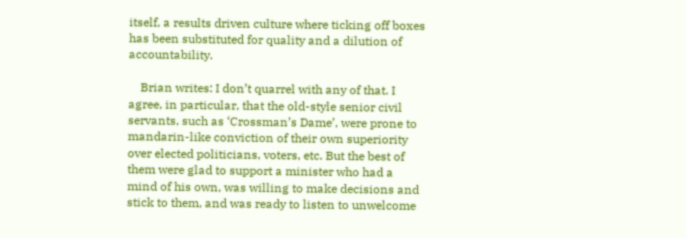itself, a results driven culture where ticking off boxes has been substituted for quality and a dilution of accountability.

    Brian writes: I don’t quarrel with any of that. I agree, in particular, that the old-style senior civil servants, such as ‘Crossman’s Dame’, were prone to mandarin-like conviction of their own superiority over elected politicians, voters, etc. But the best of them were glad to support a minister who had a mind of his own, was willing to make decisions and stick to them, and was ready to listen to unwelcome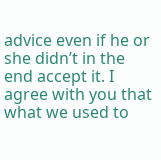advice even if he or she didn’t in the end accept it. I agree with you that what we used to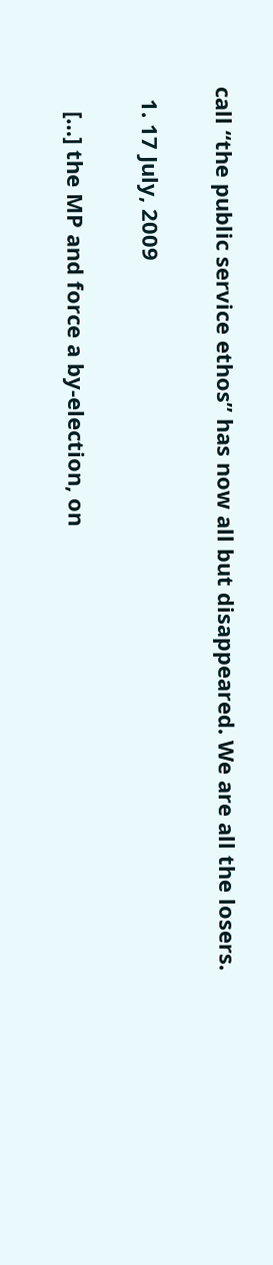call “the public service ethos” has now all but disappeared. We are all the losers.

  1. 17 July, 2009

    […] the MP and force a by-election, on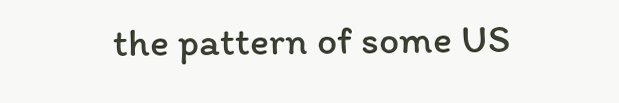the pattern of some US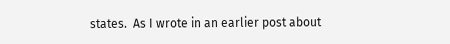states.  As I wrote in an earlier post about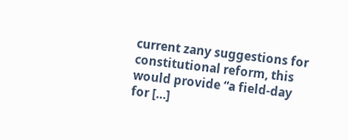current zany suggestions for constitutional reform, this would provide “a field-day for […]